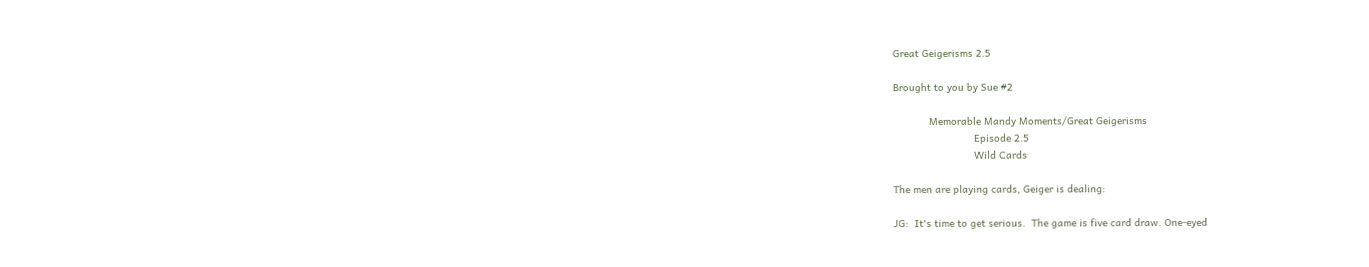Great Geigerisms 2.5

Brought to you by Sue #2

            Memorable Mandy Moments/Great Geigerisms
                           Episode 2.5
                           Wild Cards

The men are playing cards, Geiger is dealing:

JG:  It's time to get serious.  The game is five card draw. One-eyed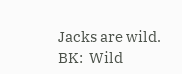Jacks are wild.
BK:  Wild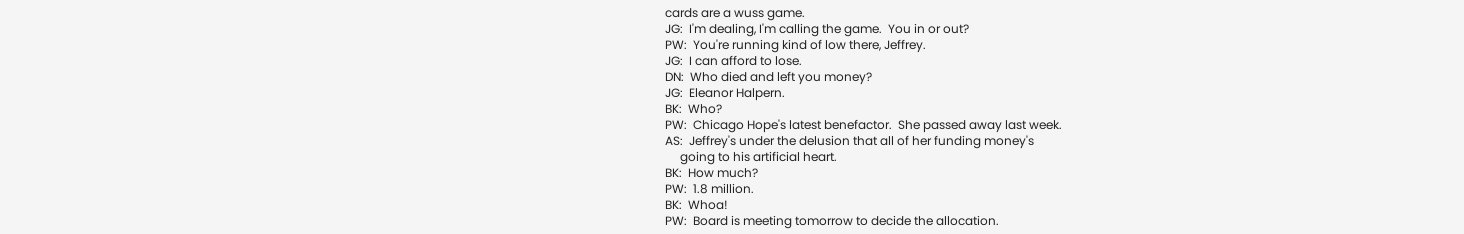cards are a wuss game.
JG:  I'm dealing, I'm calling the game.  You in or out?
PW:  You're running kind of low there, Jeffrey.
JG:  I can afford to lose.
DN:  Who died and left you money?
JG:  Eleanor Halpern.
BK:  Who?
PW:  Chicago Hope's latest benefactor.  She passed away last week.
AS:  Jeffrey's under the delusion that all of her funding money's
     going to his artificial heart.
BK:  How much?
PW:  1.8 million.
BK:  Whoa!
PW:  Board is meeting tomorrow to decide the allocation.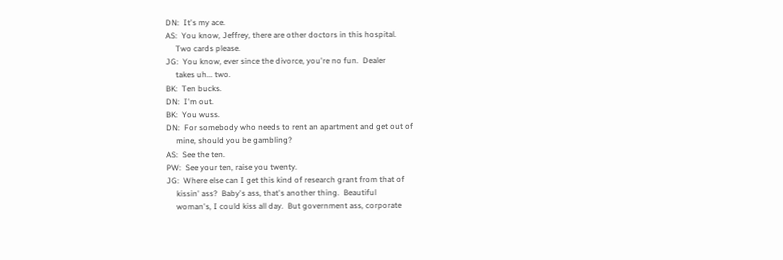DN:  It's my ace.
AS:  You know, Jeffrey, there are other doctors in this hospital.
     Two cards please.
JG:  You know, ever since the divorce, you're no fun.  Dealer
     takes uh... two.
BK:  Ten bucks.
DN:  I'm out.
BK:  You wuss.
DN:  For somebody who needs to rent an apartment and get out of
     mine, should you be gambling?
AS:  See the ten.
PW:  See your ten, raise you twenty.
JG:  Where else can I get this kind of research grant from that of
     kissin' ass?  Baby's ass, that's another thing.  Beautiful
     woman's, I could kiss all day.  But government ass, corporate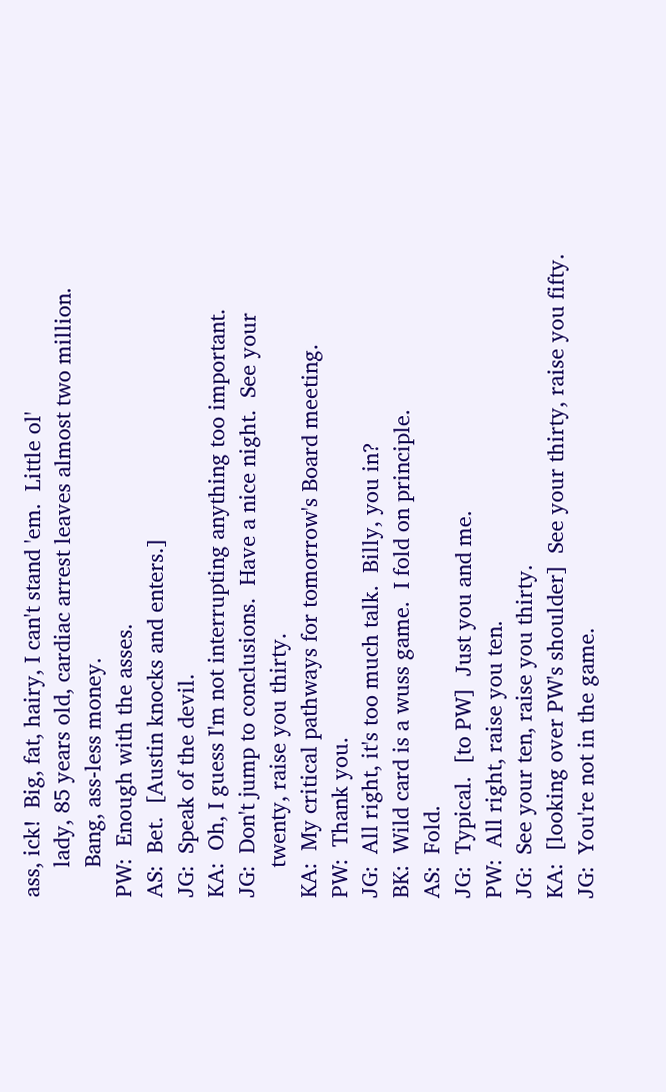ass, ick!  Big, fat, hairy, I can't stand 'em.  Little ol'
     lady, 85 years old, cardiac arrest leaves almost two million.
     Bang, ass-less money.
PW:  Enough with the asses.
AS:  Bet.  [Austin knocks and enters.]
JG:  Speak of the devil.
KA:  Oh, I guess I'm not interrupting anything too important.
JG:  Don't jump to conclusions.  Have a nice night.  See your
     twenty, raise you thirty.
KA:  My critical pathways for tomorrow's Board meeting.
PW:  Thank you.
JG:  All right, it's too much talk.  Billy, you in?
BK:  Wild card is a wuss game.  I fold on principle.
AS:  Fold.
JG:  Typical.  [to PW]  Just you and me.
PW:  All right, raise you ten.
JG:  See your ten, raise you thirty.
KA:  [looking over PW's shoulder]  See your thirty, raise you fifty.
JG:  You're not in the game.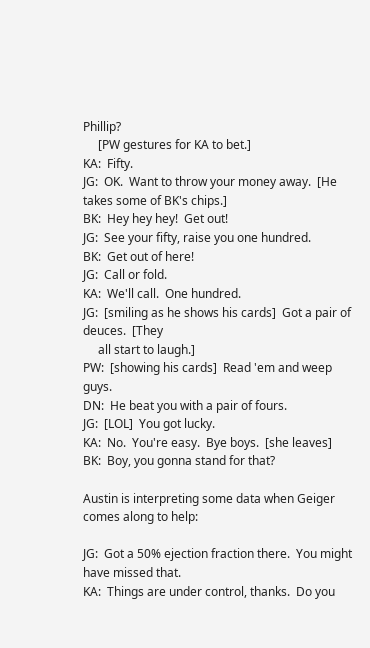Phillip?
     [PW gestures for KA to bet.]
KA:  Fifty.
JG:  OK.  Want to throw your money away.  [He takes some of BK's chips.]
BK:  Hey hey hey!  Get out!
JG:  See your fifty, raise you one hundred.
BK:  Get out of here!
JG:  Call or fold.
KA:  We'll call.  One hundred.
JG:  [smiling as he shows his cards]  Got a pair of deuces.  [They
     all start to laugh.]
PW:  [showing his cards]  Read 'em and weep guys.
DN:  He beat you with a pair of fours.
JG:  [LOL]  You got lucky.
KA:  No.  You're easy.  Bye boys.  [she leaves]
BK:  Boy, you gonna stand for that?

Austin is interpreting some data when Geiger comes along to help:

JG:  Got a 50% ejection fraction there.  You might have missed that.
KA:  Things are under control, thanks.  Do you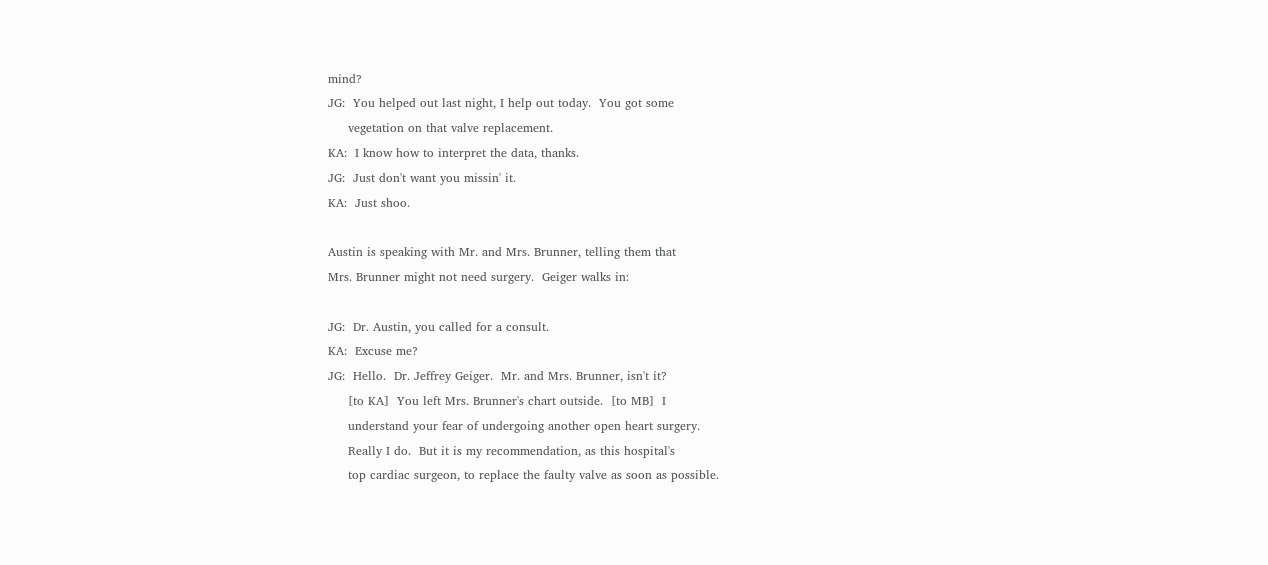mind?
JG:  You helped out last night, I help out today.  You got some
     vegetation on that valve replacement.
KA:  I know how to interpret the data, thanks.
JG:  Just don't want you missin' it.
KA:  Just shoo.

Austin is speaking with Mr. and Mrs. Brunner, telling them that
Mrs. Brunner might not need surgery.  Geiger walks in:

JG:  Dr. Austin, you called for a consult.
KA:  Excuse me?
JG:  Hello.  Dr. Jeffrey Geiger.  Mr. and Mrs. Brunner, isn't it?
     [to KA]  You left Mrs. Brunner's chart outside.  [to MB]  I
     understand your fear of undergoing another open heart surgery.
     Really I do.  But it is my recommendation, as this hospital's
     top cardiac surgeon, to replace the faulty valve as soon as possible.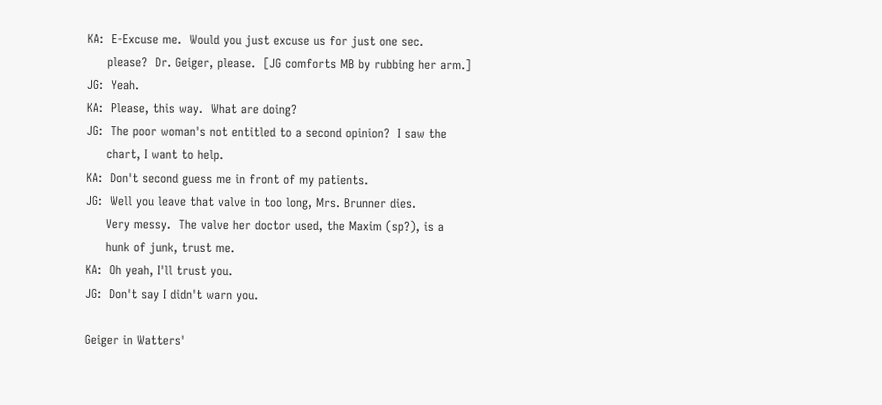KA:  E-Excuse me.  Would you just excuse us for just one sec.
     please?  Dr. Geiger, please.  [JG comforts MB by rubbing her arm.]
JG:  Yeah.
KA:  Please, this way.  What are doing?
JG:  The poor woman's not entitled to a second opinion?  I saw the
     chart, I want to help.
KA:  Don't second guess me in front of my patients.
JG:  Well you leave that valve in too long, Mrs. Brunner dies.
     Very messy.  The valve her doctor used, the Maxim (sp?), is a
     hunk of junk, trust me.
KA:  Oh yeah, I'll trust you.
JG:  Don't say I didn't warn you.

Geiger in Watters'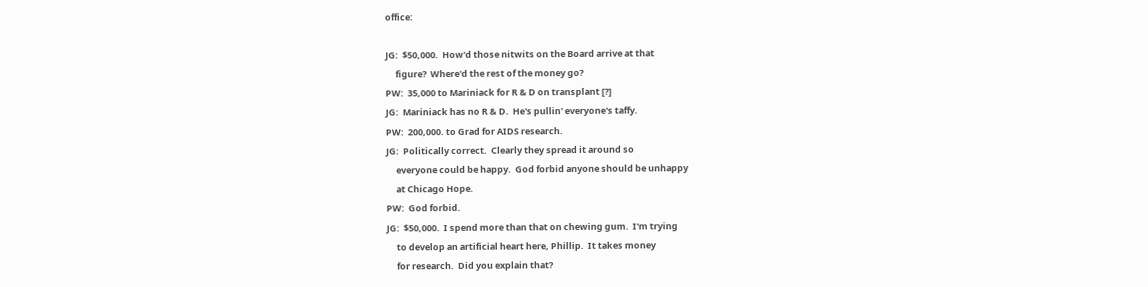office:

JG:  $50,000.  How'd those nitwits on the Board arrive at that
     figure?  Where'd the rest of the money go?
PW:  35,000 to Mariniack for R & D on transplant [?]
JG:  Mariniack has no R & D.  He's pullin' everyone's taffy.
PW:  200,000. to Grad for AIDS research.
JG:  Politically correct.  Clearly they spread it around so
     everyone could be happy.  God forbid anyone should be unhappy
     at Chicago Hope.
PW:  God forbid.
JG:  $50,000.  I spend more than that on chewing gum.  I'm trying
     to develop an artificial heart here, Phillip.  It takes money
     for research.  Did you explain that?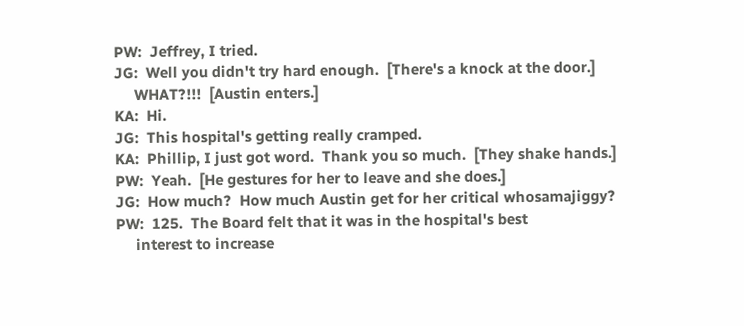PW:  Jeffrey, I tried.
JG:  Well you didn't try hard enough.  [There's a knock at the door.]
     WHAT?!!!  [Austin enters.]
KA:  Hi.
JG:  This hospital's getting really cramped.
KA:  Phillip, I just got word.  Thank you so much.  [They shake hands.]
PW:  Yeah.  [He gestures for her to leave and she does.]
JG:  How much?  How much Austin get for her critical whosamajiggy?
PW:  125.  The Board felt that it was in the hospital's best
     interest to increase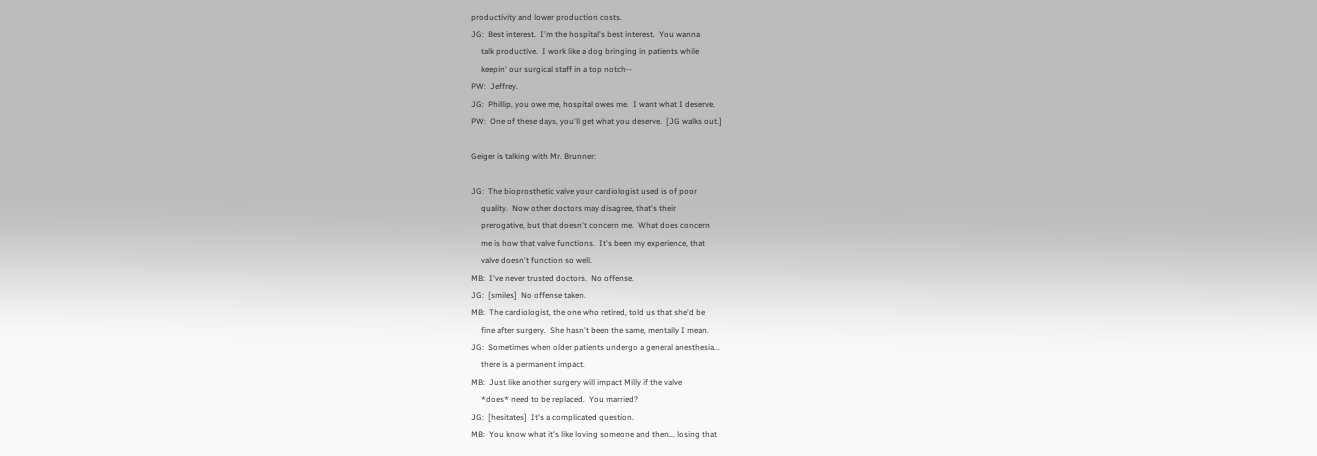productivity and lower production costs.
JG:  Best interest.  I'm the hospital's best interest.  You wanna
     talk productive.  I work like a dog bringing in patients while
     keepin' our surgical staff in a top notch--
PW:  Jeffrey.
JG:  Phillip, you owe me, hospital owes me.  I want what I deserve.
PW:  One of these days, you'll get what you deserve.  [JG walks out.]

Geiger is talking with Mr. Brunner:

JG:  The bioprosthetic valve your cardiologist used is of poor
     quality.  Now other doctors may disagree, that's their
     prerogative, but that doesn't concern me.  What does concern
     me is how that valve functions.  It's been my experience, that
     valve doesn't function so well.
MB:  I've never trusted doctors.  No offense.
JG:  [smiles]  No offense taken.
MB:  The cardiologist, the one who retired, told us that she'd be
     fine after surgery.  She hasn't been the same, mentally I mean.
JG:  Sometimes when older patients undergo a general anesthesia...
     there is a permanent impact.
MB:  Just like another surgery will impact Milly if the valve
     *does* need to be replaced.  You married?
JG:  [hesitates]  It's a complicated question.
MB:  You know what it's like loving someone and then... losing that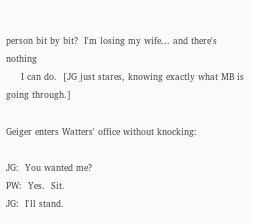person bit by bit?  I'm losing my wife... and there's nothing
     I can do.  [JG just stares, knowing exactly what MB is going through.]

Geiger enters Watters' office without knocking:

JG:  You wanted me?
PW:  Yes.  Sit.
JG:  I'll stand.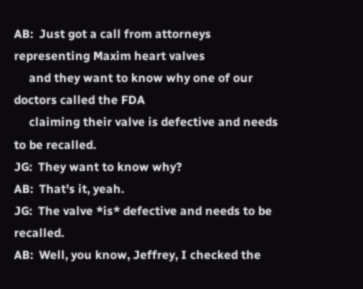AB:  Just got a call from attorneys representing Maxim heart valves
     and they want to know why one of our doctors called the FDA
     claiming their valve is defective and needs to be recalled.
JG:  They want to know why?
AB:  That's it, yeah.
JG:  The valve *is* defective and needs to be recalled.
AB:  Well, you know, Jeffrey, I checked the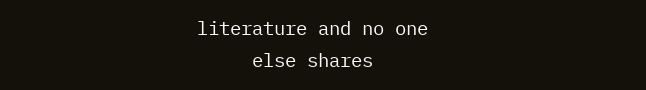literature and no one
     else shares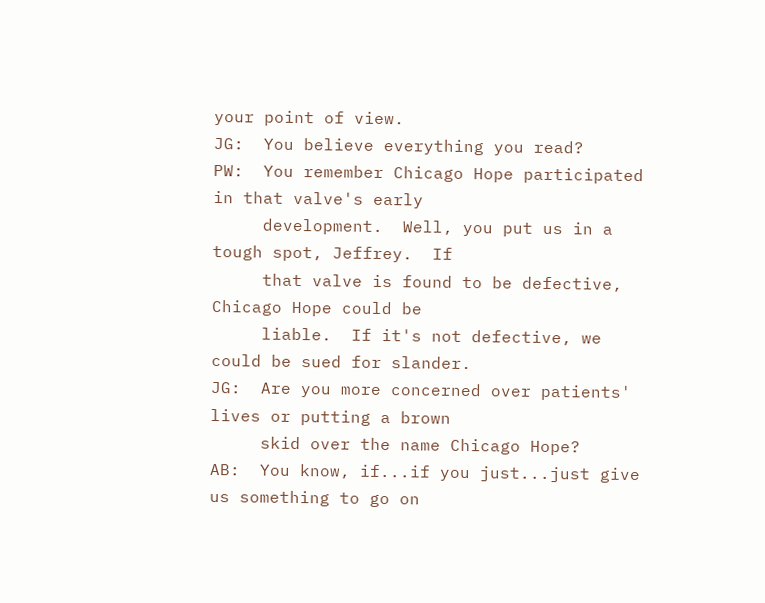your point of view.
JG:  You believe everything you read?
PW:  You remember Chicago Hope participated in that valve's early
     development.  Well, you put us in a tough spot, Jeffrey.  If
     that valve is found to be defective, Chicago Hope could be
     liable.  If it's not defective, we could be sued for slander.
JG:  Are you more concerned over patients' lives or putting a brown
     skid over the name Chicago Hope?
AB:  You know, if...if you just...just give us something to go on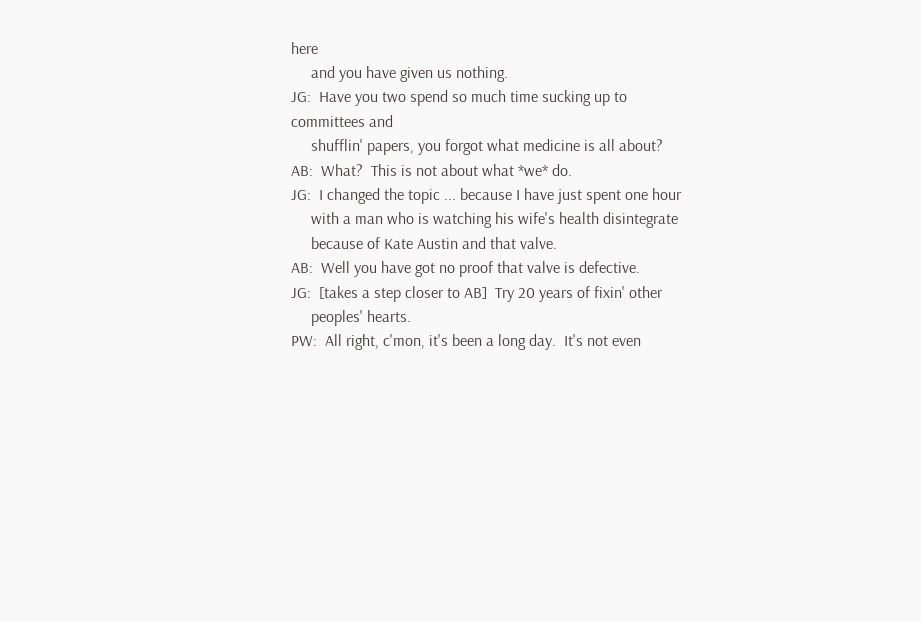here
     and you have given us nothing.
JG:  Have you two spend so much time sucking up to committees and
     shufflin' papers, you forgot what medicine is all about?
AB:  What?  This is not about what *we* do.
JG:  I changed the topic ... because I have just spent one hour
     with a man who is watching his wife's health disintegrate
     because of Kate Austin and that valve.
AB:  Well you have got no proof that valve is defective.
JG:  [takes a step closer to AB]  Try 20 years of fixin' other
     peoples' hearts.
PW:  All right, c'mon, it's been a long day.  It's not even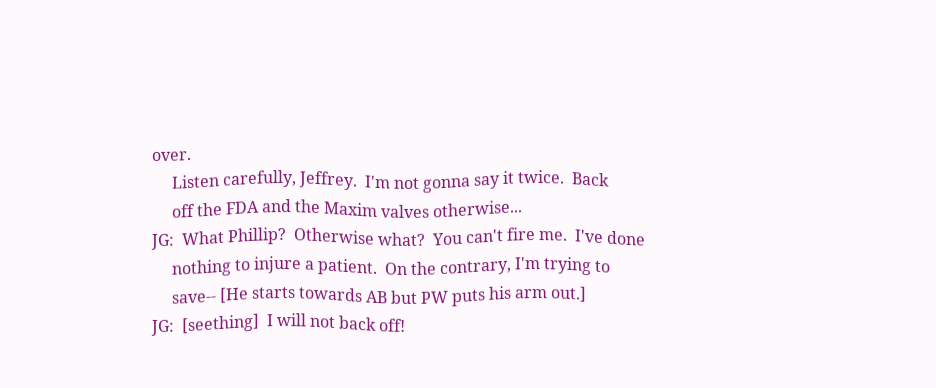over.
     Listen carefully, Jeffrey.  I'm not gonna say it twice.  Back
     off the FDA and the Maxim valves otherwise...
JG:  What Phillip?  Otherwise what?  You can't fire me.  I've done
     nothing to injure a patient.  On the contrary, I'm trying to
     save-- [He starts towards AB but PW puts his arm out.]
JG:  [seething]  I will not back off!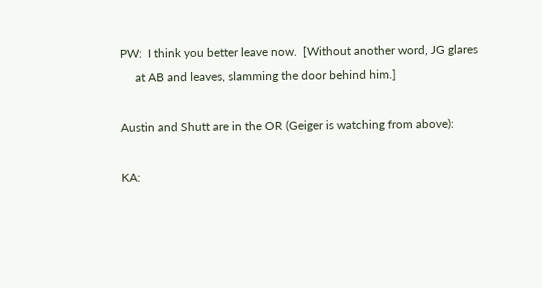PW:  I think you better leave now.  [Without another word, JG glares
     at AB and leaves, slamming the door behind him.]

Austin and Shutt are in the OR (Geiger is watching from above):

KA: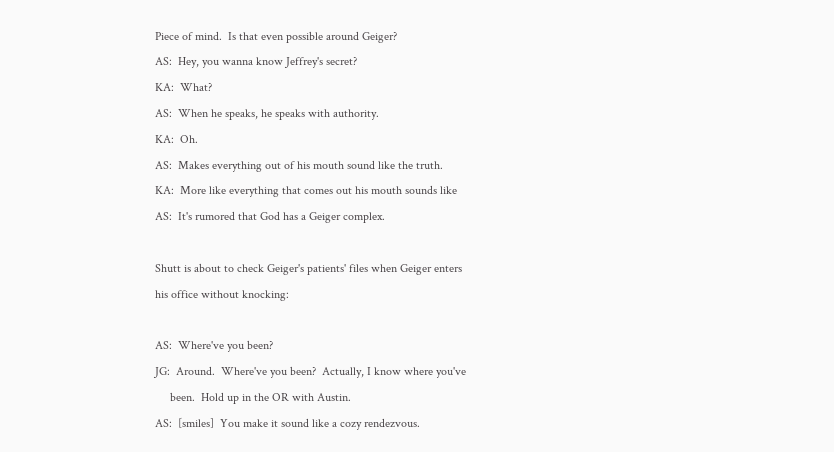Piece of mind.  Is that even possible around Geiger?
AS:  Hey, you wanna know Jeffrey's secret?
KA:  What?
AS:  When he speaks, he speaks with authority.
KA:  Oh.
AS:  Makes everything out of his mouth sound like the truth.
KA:  More like everything that comes out his mouth sounds like
AS:  It's rumored that God has a Geiger complex.

Shutt is about to check Geiger's patients' files when Geiger enters
his office without knocking:

AS:  Where've you been?
JG:  Around.  Where've you been?  Actually, I know where you've
     been.  Hold up in the OR with Austin.
AS:  [smiles]  You make it sound like a cozy rendezvous.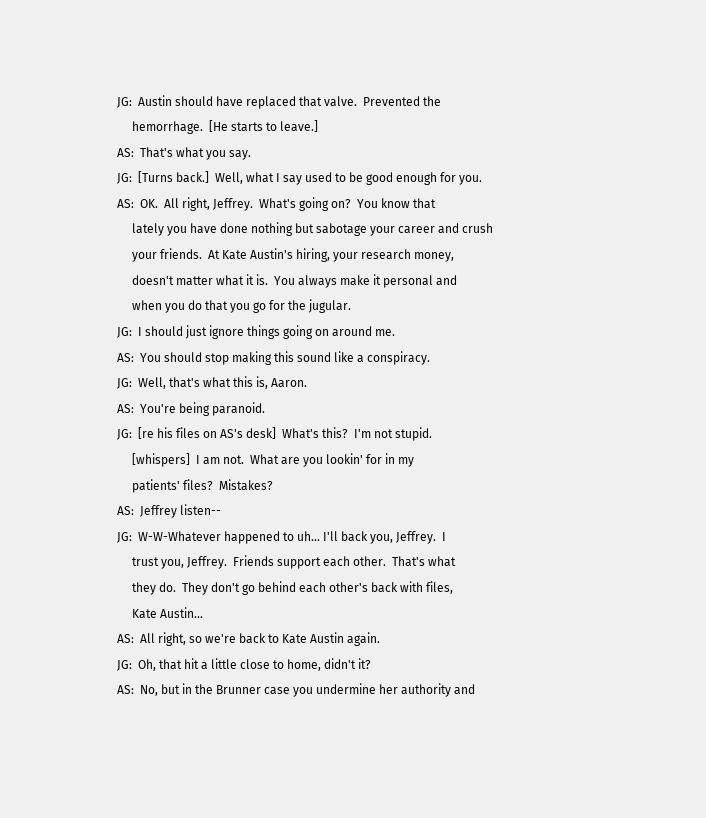JG:  Austin should have replaced that valve.  Prevented the
     hemorrhage.  [He starts to leave.]
AS:  That's what you say.
JG:  [Turns back.]  Well, what I say used to be good enough for you.
AS:  OK.  All right, Jeffrey.  What's going on?  You know that
     lately you have done nothing but sabotage your career and crush
     your friends.  At Kate Austin's hiring, your research money,
     doesn't matter what it is.  You always make it personal and
     when you do that you go for the jugular.
JG:  I should just ignore things going on around me.
AS:  You should stop making this sound like a conspiracy.
JG:  Well, that's what this is, Aaron.
AS:  You're being paranoid.
JG:  [re his files on AS's desk]  What's this?  I'm not stupid.
     [whispers]  I am not.  What are you lookin' for in my
     patients' files?  Mistakes?
AS:  Jeffrey listen--
JG:  W-W-Whatever happened to uh... I'll back you, Jeffrey.  I
     trust you, Jeffrey.  Friends support each other.  That's what
     they do.  They don't go behind each other's back with files,
     Kate Austin...
AS:  All right, so we're back to Kate Austin again.
JG:  Oh, that hit a little close to home, didn't it?
AS:  No, but in the Brunner case you undermine her authority and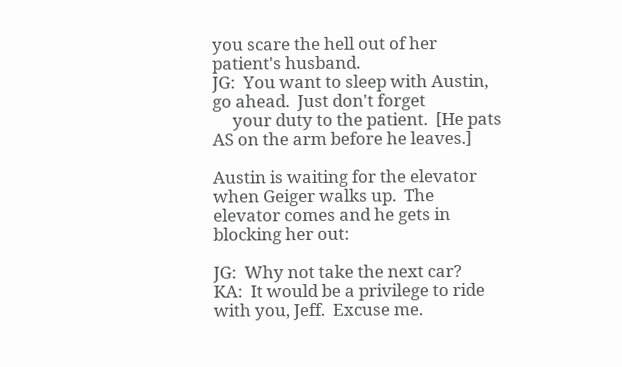you scare the hell out of her patient's husband.
JG:  You want to sleep with Austin, go ahead.  Just don't forget
     your duty to the patient.  [He pats AS on the arm before he leaves.]

Austin is waiting for the elevator when Geiger walks up.  The
elevator comes and he gets in blocking her out:

JG:  Why not take the next car?
KA:  It would be a privilege to ride with you, Jeff.  Excuse me.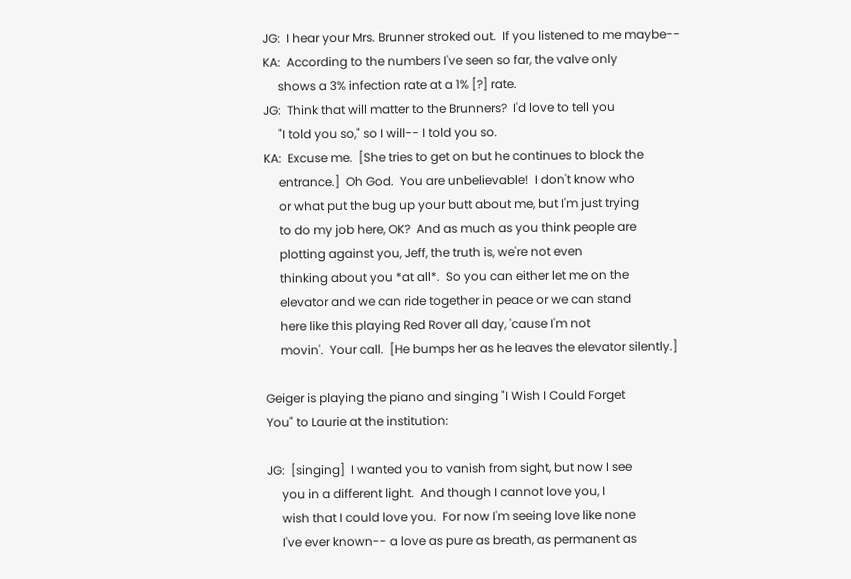JG:  I hear your Mrs. Brunner stroked out.  If you listened to me maybe--
KA:  According to the numbers I've seen so far, the valve only
     shows a 3% infection rate at a 1% [?] rate.
JG:  Think that will matter to the Brunners?  I'd love to tell you
     "I told you so," so I will-- I told you so.
KA:  Excuse me.  [She tries to get on but he continues to block the
     entrance.]  Oh God.  You are unbelievable!  I don't know who
     or what put the bug up your butt about me, but I'm just trying
     to do my job here, OK?  And as much as you think people are
     plotting against you, Jeff, the truth is, we're not even
     thinking about you *at all*.  So you can either let me on the
     elevator and we can ride together in peace or we can stand
     here like this playing Red Rover all day, 'cause I'm not
     movin'.  Your call.  [He bumps her as he leaves the elevator silently.]

Geiger is playing the piano and singing "I Wish I Could Forget
You" to Laurie at the institution:

JG:  [singing]  I wanted you to vanish from sight, but now I see
     you in a different light.  And though I cannot love you, I
     wish that I could love you.  For now I'm seeing love like none
     I've ever known-- a love as pure as breath, as permanent as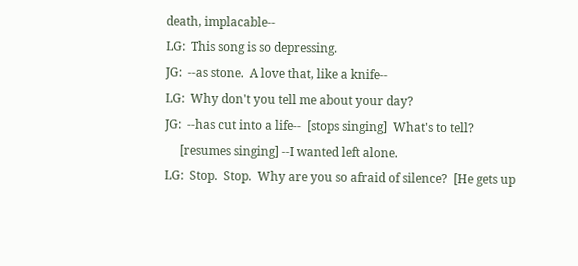death, implacable--
LG:  This song is so depressing.
JG:  --as stone.  A love that, like a knife--
LG:  Why don't you tell me about your day?
JG:  --has cut into a life--  [stops singing]  What's to tell?
     [resumes singing] --I wanted left alone.
LG:  Stop.  Stop.  Why are you so afraid of silence?  [He gets up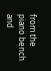from the piano bench and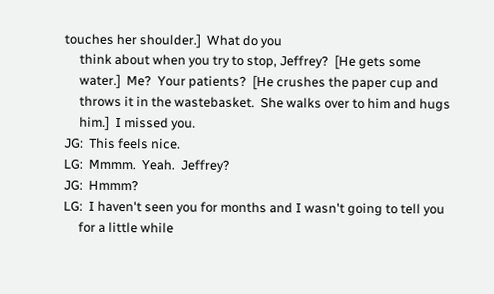touches her shoulder.]  What do you
     think about when you try to stop, Jeffrey?  [He gets some
     water.]  Me?  Your patients?  [He crushes the paper cup and
     throws it in the wastebasket.  She walks over to him and hugs
     him.]  I missed you.
JG:  This feels nice.
LG:  Mmmm.  Yeah.  Jeffrey?
JG:  Hmmm?
LG:  I haven't seen you for months and I wasn't going to tell you
     for a little while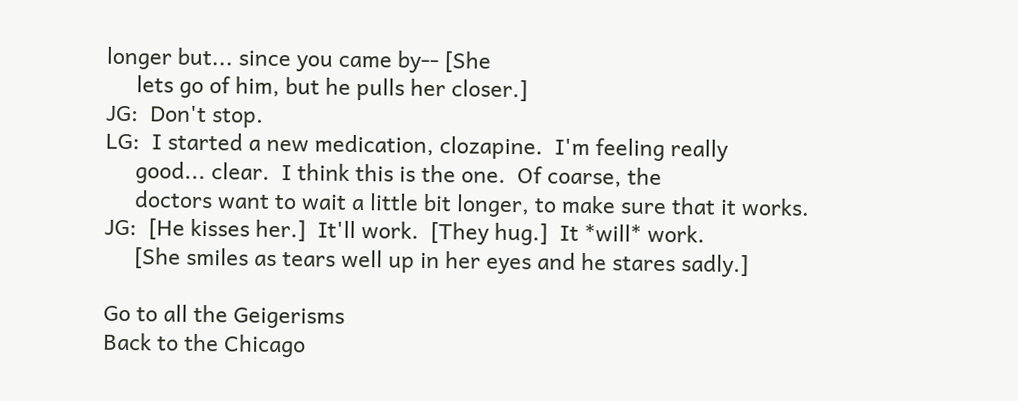longer but... since you came by-- [She
     lets go of him, but he pulls her closer.]
JG:  Don't stop.
LG:  I started a new medication, clozapine.  I'm feeling really
     good... clear.  I think this is the one.  Of coarse, the
     doctors want to wait a little bit longer, to make sure that it works.
JG:  [He kisses her.]  It'll work.  [They hug.]  It *will* work.
     [She smiles as tears well up in her eyes and he stares sadly.]

Go to all the Geigerisms
Back to the Chicago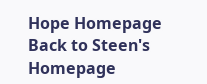Hope Homepage
Back to Steen's Homepage